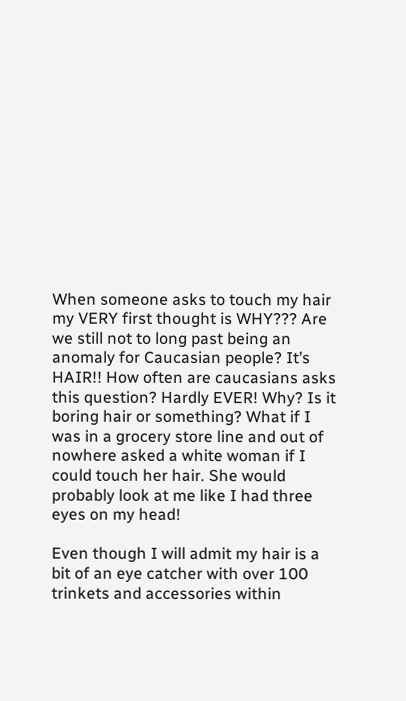When someone asks to touch my hair my VERY first thought is WHY??? Are we still not to long past being an anomaly for Caucasian people? It’s HAIR!! How often are caucasians asks this question? Hardly EVER! Why? Is it boring hair or something? What if I was in a grocery store line and out of nowhere asked a white woman if I could touch her hair. She would probably look at me like I had three eyes on my head!

Even though I will admit my hair is a bit of an eye catcher with over 100 trinkets and accessories within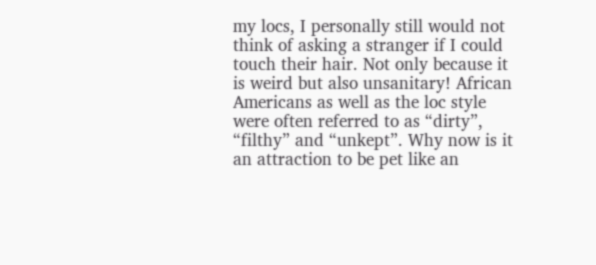my locs, I personally still would not think of asking a stranger if I could touch their hair. Not only because it is weird but also unsanitary! African Americans as well as the loc style were often referred to as “dirty”, “filthy” and “unkept”. Why now is it an attraction to be pet like an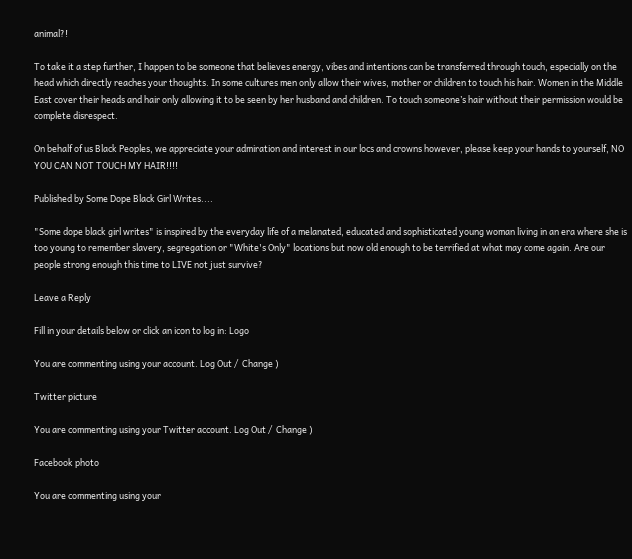animal?!

To take it a step further, I happen to be someone that believes energy, vibes and intentions can be transferred through touch, especially on the head which directly reaches your thoughts. In some cultures men only allow their wives, mother or children to touch his hair. Women in the Middle East cover their heads and hair only allowing it to be seen by her husband and children. To touch someone’s hair without their permission would be complete disrespect.

On behalf of us Black Peoples, we appreciate your admiration and interest in our locs and crowns however, please keep your hands to yourself, NO YOU CAN NOT TOUCH MY HAIR!!!!

Published by Some Dope Black Girl Writes....

"Some dope black girl writes" is inspired by the everyday life of a melanated, educated and sophisticated young woman living in an era where she is too young to remember slavery, segregation or "White's Only" locations but now old enough to be terrified at what may come again. Are our people strong enough this time to LIVE not just survive?

Leave a Reply

Fill in your details below or click an icon to log in: Logo

You are commenting using your account. Log Out /  Change )

Twitter picture

You are commenting using your Twitter account. Log Out /  Change )

Facebook photo

You are commenting using your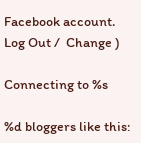Facebook account. Log Out /  Change )

Connecting to %s

%d bloggers like this: